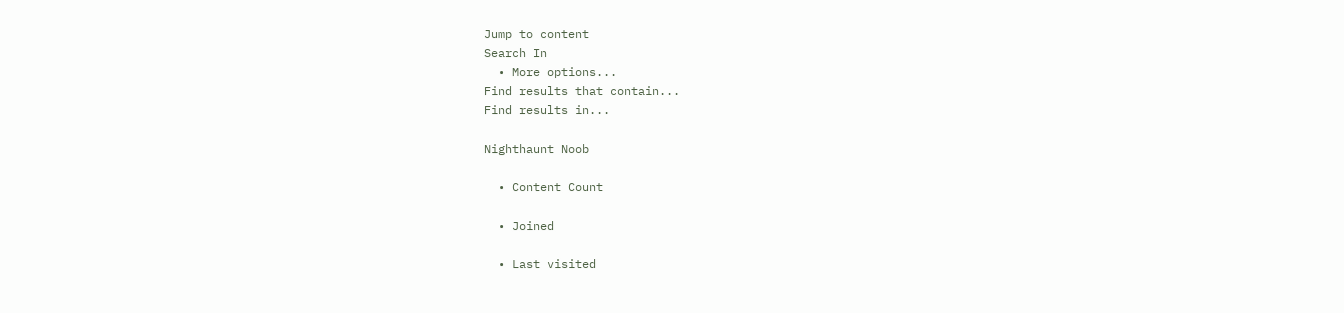Jump to content
Search In
  • More options...
Find results that contain...
Find results in...

Nighthaunt Noob

  • Content Count

  • Joined

  • Last visited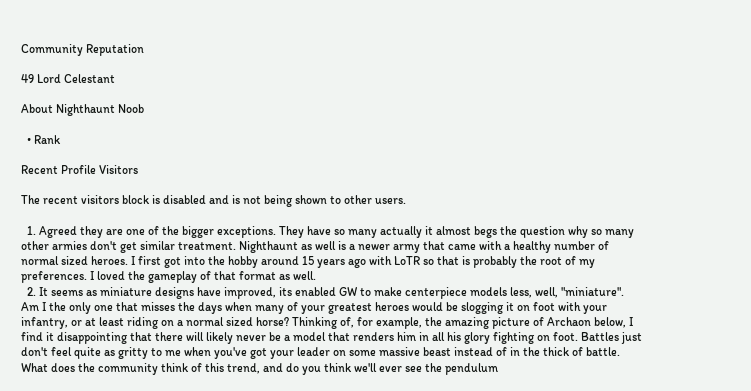Community Reputation

49 Lord Celestant

About Nighthaunt Noob

  • Rank

Recent Profile Visitors

The recent visitors block is disabled and is not being shown to other users.

  1. Agreed they are one of the bigger exceptions. They have so many actually it almost begs the question why so many other armies don't get similar treatment. Nighthaunt as well is a newer army that came with a healthy number of normal sized heroes. I first got into the hobby around 15 years ago with LoTR so that is probably the root of my preferences. I loved the gameplay of that format as well.
  2. It seems as miniature designs have improved, its enabled GW to make centerpiece models less, well, "miniature". Am I the only one that misses the days when many of your greatest heroes would be slogging it on foot with your infantry, or at least riding on a normal sized horse? Thinking of, for example, the amazing picture of Archaon below, I find it disappointing that there will likely never be a model that renders him in all his glory fighting on foot. Battles just don't feel quite as gritty to me when you've got your leader on some massive beast instead of in the thick of battle. What does the community think of this trend, and do you think we'll ever see the pendulum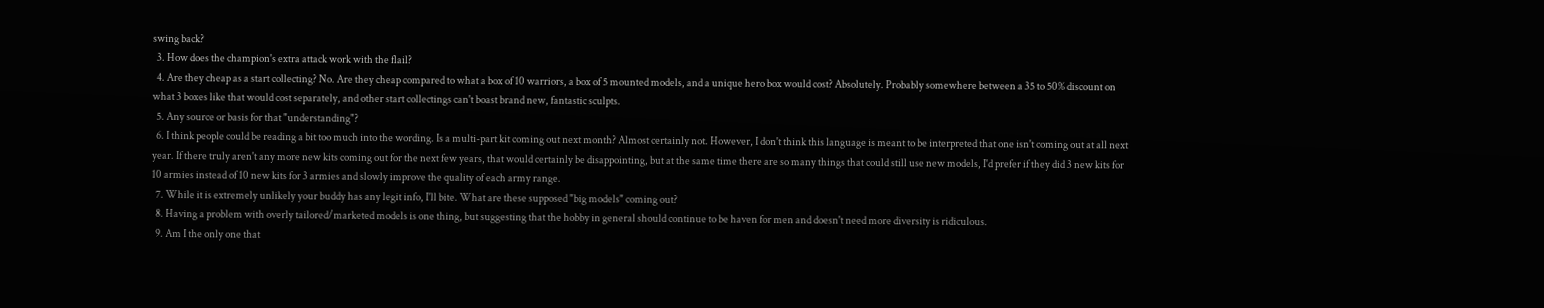swing back?
  3. How does the champion's extra attack work with the flail?
  4. Are they cheap as a start collecting? No. Are they cheap compared to what a box of 10 warriors, a box of 5 mounted models, and a unique hero box would cost? Absolutely. Probably somewhere between a 35 to 50% discount on what 3 boxes like that would cost separately, and other start collectings can't boast brand new, fantastic sculpts.
  5. Any source or basis for that "understanding"?
  6. I think people could be reading a bit too much into the wording. Is a multi-part kit coming out next month? Almost certainly not. However, I don't think this language is meant to be interpreted that one isn't coming out at all next year. If there truly aren't any more new kits coming out for the next few years, that would certainly be disappointing, but at the same time there are so many things that could still use new models, I'd prefer if they did 3 new kits for 10 armies instead of 10 new kits for 3 armies and slowly improve the quality of each army range.
  7. While it is extremely unlikely your buddy has any legit info, I'll bite. What are these supposed "big models" coming out?
  8. Having a problem with overly tailored/marketed models is one thing, but suggesting that the hobby in general should continue to be haven for men and doesn't need more diversity is ridiculous.
  9. Am I the only one that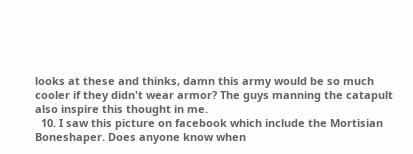looks at these and thinks, damn this army would be so much cooler if they didn't wear armor? The guys manning the catapult also inspire this thought in me.
  10. I saw this picture on facebook which include the Mortisian Boneshaper. Does anyone know when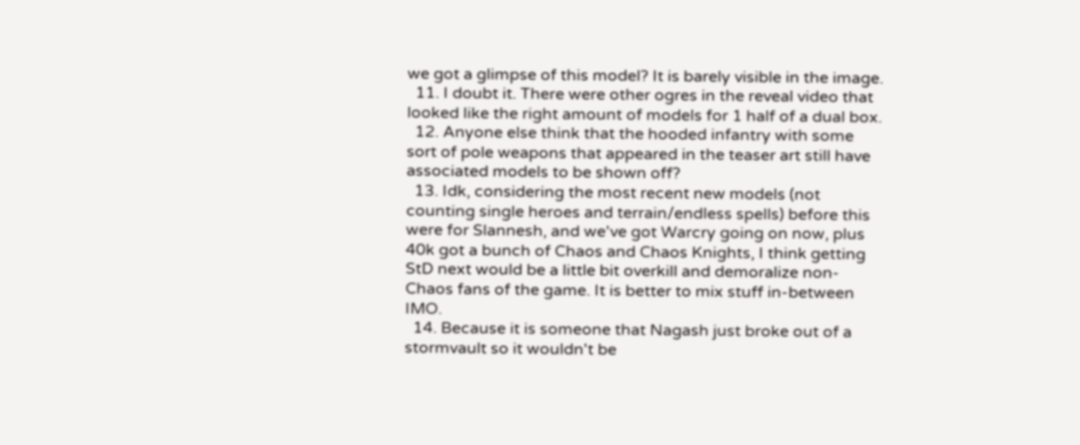we got a glimpse of this model? It is barely visible in the image.
  11. I doubt it. There were other ogres in the reveal video that looked like the right amount of models for 1 half of a dual box.
  12. Anyone else think that the hooded infantry with some sort of pole weapons that appeared in the teaser art still have associated models to be shown off?
  13. Idk, considering the most recent new models (not counting single heroes and terrain/endless spells) before this were for Slannesh, and we've got Warcry going on now, plus 40k got a bunch of Chaos and Chaos Knights, I think getting StD next would be a little bit overkill and demoralize non-Chaos fans of the game. It is better to mix stuff in-between IMO.
  14. Because it is someone that Nagash just broke out of a stormvault so it wouldn't be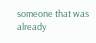someone that was already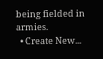being fielded in armies.
  • Create New...